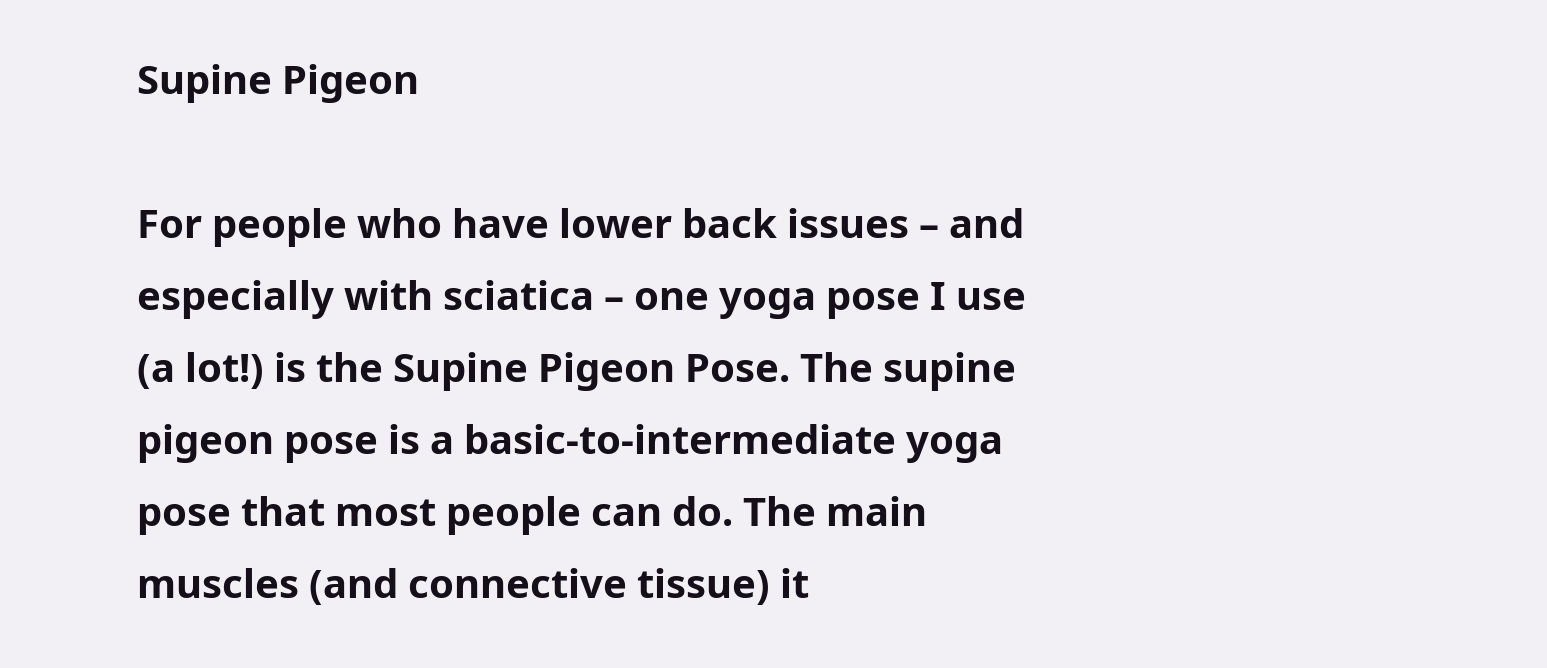Supine Pigeon

For people who have lower back issues – and especially with sciatica – one yoga pose I use (a lot!) is the Supine Pigeon Pose. The supine pigeon pose is a basic-to-intermediate yoga pose that most people can do. The main muscles (and connective tissue) it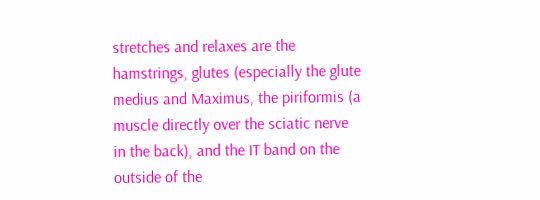stretches and relaxes are the hamstrings, glutes (especially the glute medius and Maximus, the piriformis (a muscle directly over the sciatic nerve in the back), and the IT band on the outside of the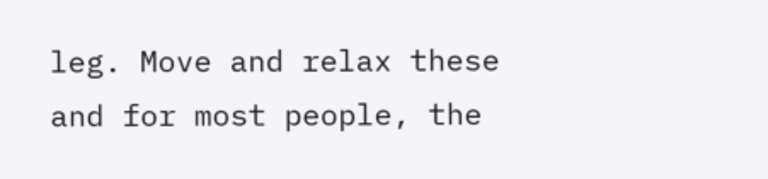leg. Move and relax these and for most people, the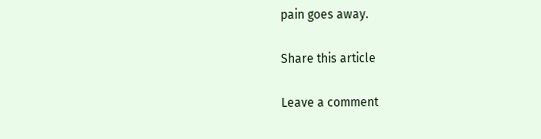pain goes away.

Share this article

Leave a comment